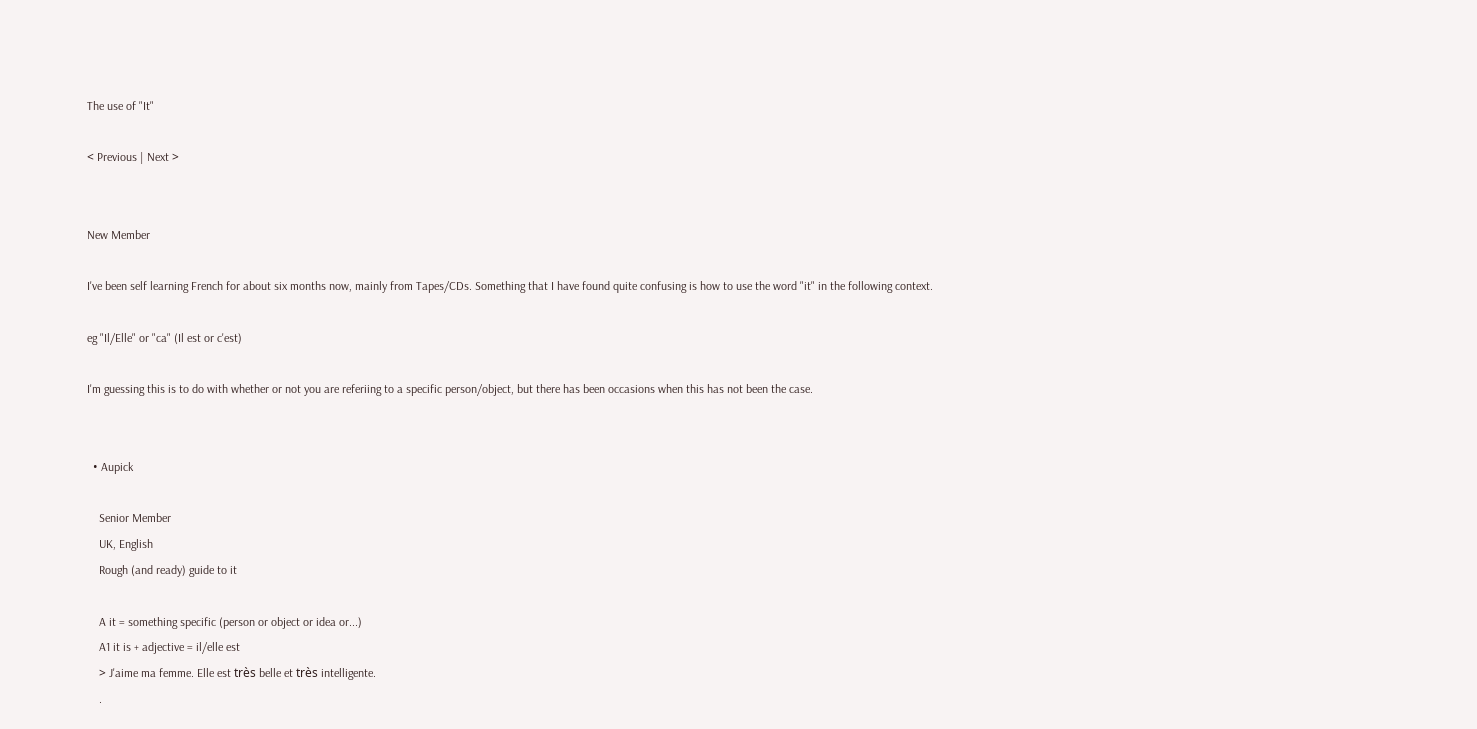The use of "It"

< Previous | Next >


New Member

I've been self learning French for about six months now, mainly from Tapes/CDs. Something that I have found quite confusing is how to use the word "it" in the following context.

eg "Il/Elle" or "ca" (Il est or c'est)

I'm guessing this is to do with whether or not you are referiing to a specific person/object, but there has been occasions when this has not been the case.


  • Aupick

    Senior Member
    UK, English
    Rough (and ready) guide to it

    A it = something specific (person or object or idea or...)
    A1 it is + adjective = il/elle est
    > J'aime ma femme. Elle est très belle et très intelligente.
    .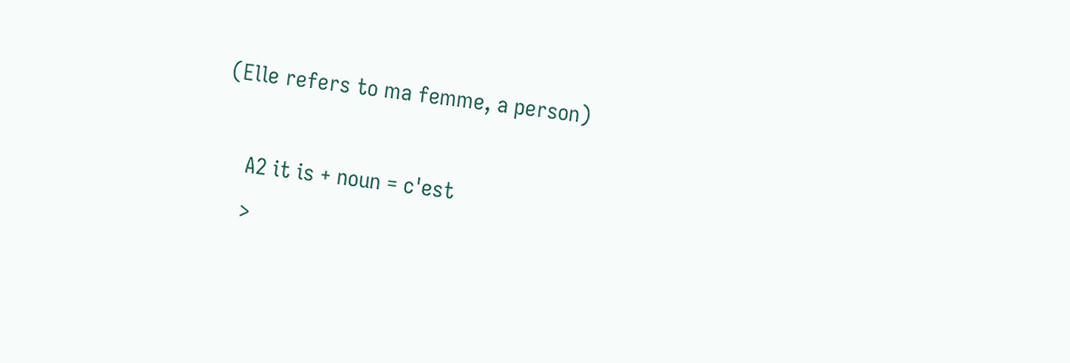(Elle refers to ma femme, a person)

    A2 it is + noun = c'est
    >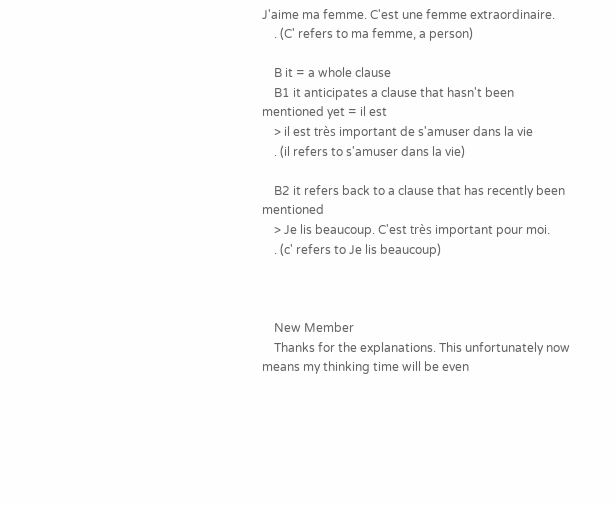J'aime ma femme. C'est une femme extraordinaire.
    . (C' refers to ma femme, a person)

    B it = a whole clause
    B1 it anticipates a clause that hasn't been mentioned yet = il est
    > il est très important de s'amuser dans la vie
    . (il refers to s'amuser dans la vie)

    B2 it refers back to a clause that has recently been mentioned
    > Je lis beaucoup. C'est très important pour moi.
    . (c' refers to Je lis beaucoup)



    New Member
    Thanks for the explanations. This unfortunately now means my thinking time will be even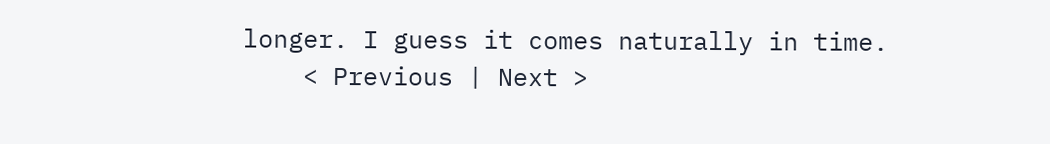longer. I guess it comes naturally in time.
    < Previous | Next >